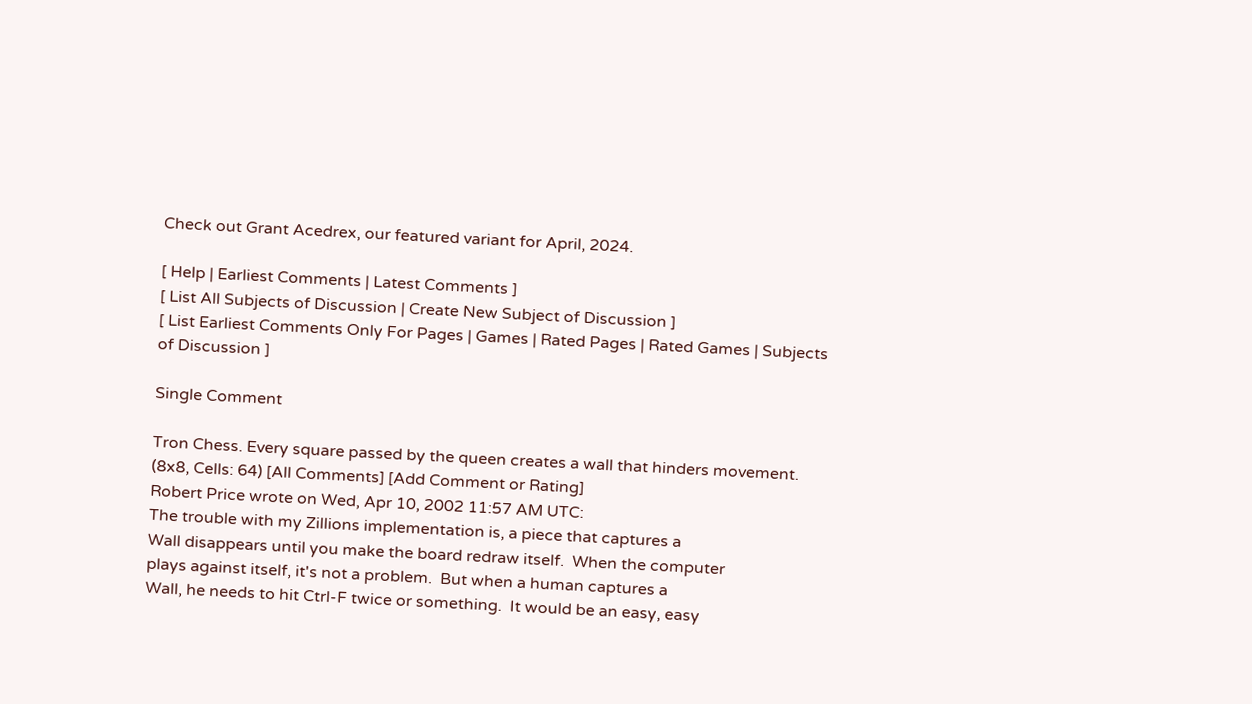Check out Grant Acedrex, our featured variant for April, 2024.

[ Help | Earliest Comments | Latest Comments ]
[ List All Subjects of Discussion | Create New Subject of Discussion ]
[ List Earliest Comments Only For Pages | Games | Rated Pages | Rated Games | Subjects of Discussion ]

Single Comment

Tron Chess. Every square passed by the queen creates a wall that hinders movement. (8x8, Cells: 64) [All Comments] [Add Comment or Rating]
Robert Price wrote on Wed, Apr 10, 2002 11:57 AM UTC:
The trouble with my Zillions implementation is, a piece that captures a
Wall disappears until you make the board redraw itself.  When the computer
plays against itself, it's not a problem.  But when a human captures a
Wall, he needs to hit Ctrl-F twice or something.  It would be an easy, easy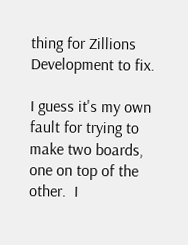thing for Zillions Development to fix.

I guess it's my own fault for trying to make two boards, one on top of the
other.  I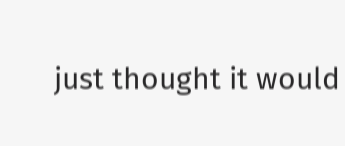just thought it would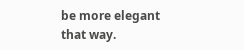be more elegant that way.